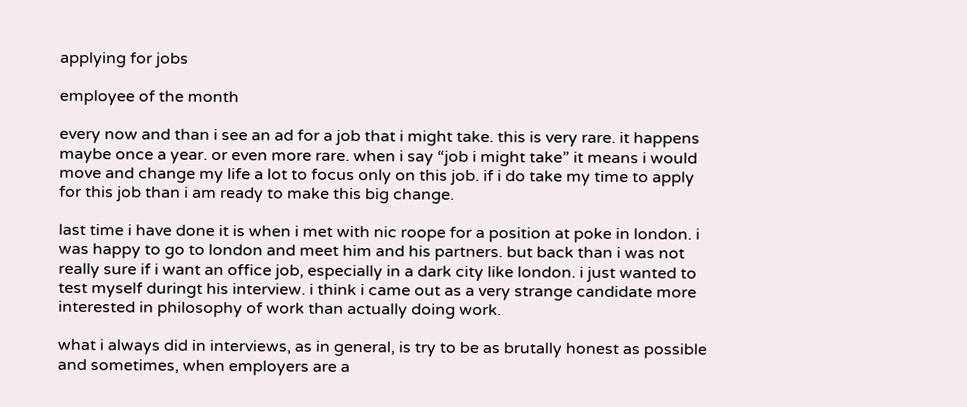applying for jobs

employee of the month

every now and than i see an ad for a job that i might take. this is very rare. it happens maybe once a year. or even more rare. when i say “job i might take” it means i would move and change my life a lot to focus only on this job. if i do take my time to apply for this job than i am ready to make this big change.

last time i have done it is when i met with nic roope for a position at poke in london. i was happy to go to london and meet him and his partners. but back than i was not really sure if i want an office job, especially in a dark city like london. i just wanted to test myself duringt his interview. i think i came out as a very strange candidate more interested in philosophy of work than actually doing work.

what i always did in interviews, as in general, is try to be as brutally honest as possible and sometimes, when employers are a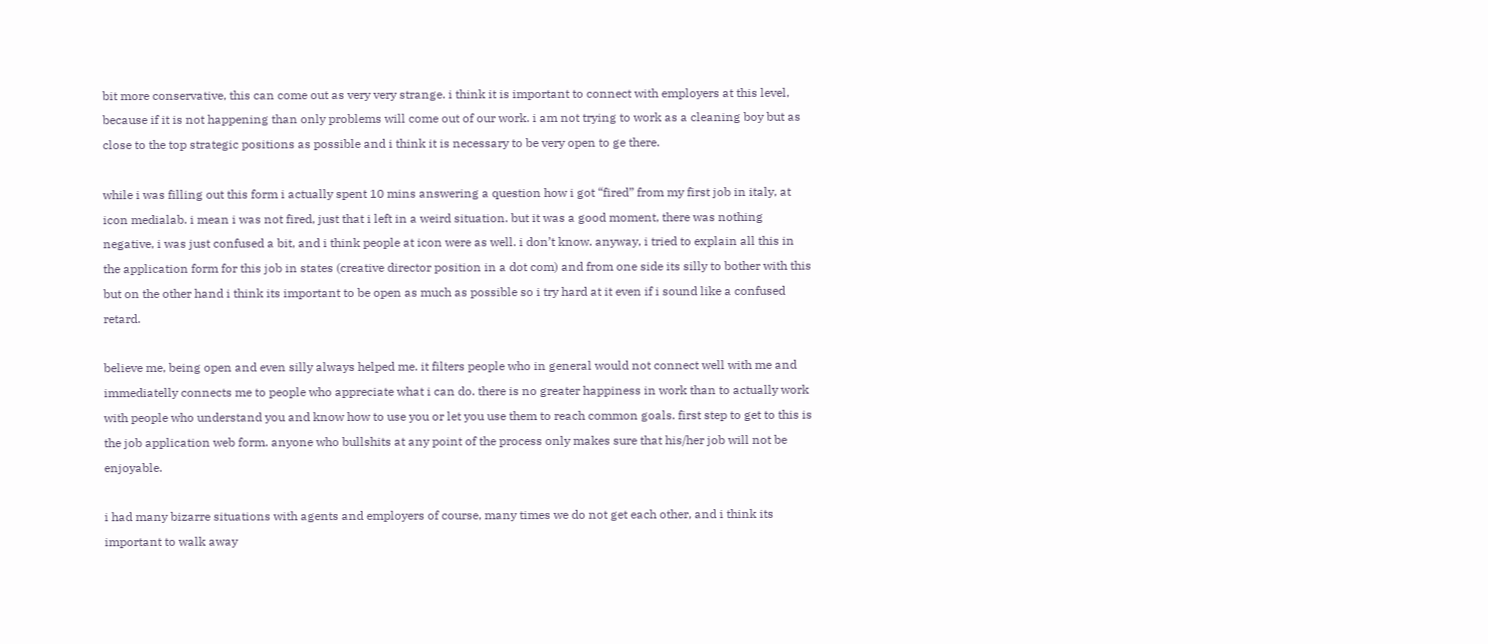bit more conservative, this can come out as very very strange. i think it is important to connect with employers at this level, because if it is not happening than only problems will come out of our work. i am not trying to work as a cleaning boy but as close to the top strategic positions as possible and i think it is necessary to be very open to ge there.

while i was filling out this form i actually spent 10 mins answering a question how i got “fired” from my first job in italy, at icon medialab. i mean i was not fired, just that i left in a weird situation. but it was a good moment, there was nothing negative, i was just confused a bit, and i think people at icon were as well. i don’t know. anyway, i tried to explain all this in the application form for this job in states (creative director position in a dot com) and from one side its silly to bother with this but on the other hand i think its important to be open as much as possible so i try hard at it even if i sound like a confused retard.

believe me, being open and even silly always helped me. it filters people who in general would not connect well with me and immediatelly connects me to people who appreciate what i can do. there is no greater happiness in work than to actually work with people who understand you and know how to use you or let you use them to reach common goals. first step to get to this is the job application web form. anyone who bullshits at any point of the process only makes sure that his/her job will not be enjoyable.

i had many bizarre situations with agents and employers of course, many times we do not get each other, and i think its important to walk away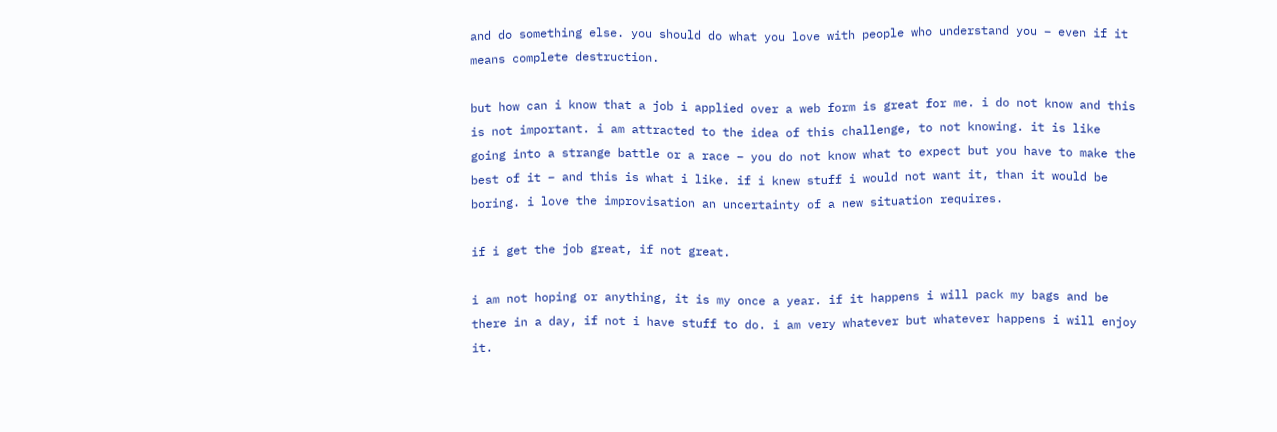and do something else. you should do what you love with people who understand you – even if it means complete destruction.

but how can i know that a job i applied over a web form is great for me. i do not know and this is not important. i am attracted to the idea of this challenge, to not knowing. it is like going into a strange battle or a race – you do not know what to expect but you have to make the best of it – and this is what i like. if i knew stuff i would not want it, than it would be boring. i love the improvisation an uncertainty of a new situation requires.

if i get the job great, if not great.

i am not hoping or anything, it is my once a year. if it happens i will pack my bags and be there in a day, if not i have stuff to do. i am very whatever but whatever happens i will enjoy it.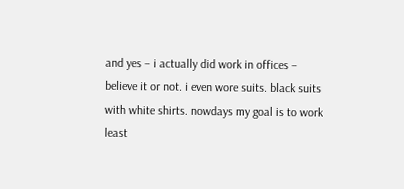and yes – i actually did work in offices – believe it or not. i even wore suits. black suits with white shirts. nowdays my goal is to work least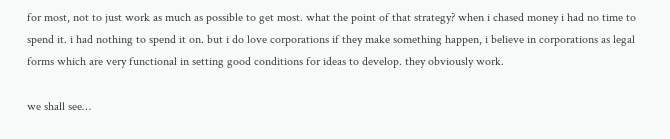for most, not to just work as much as possible to get most. what the point of that strategy? when i chased money i had no time to spend it. i had nothing to spend it on. but i do love corporations if they make something happen, i believe in corporations as legal forms which are very functional in setting good conditions for ideas to develop. they obviously work.

we shall see…